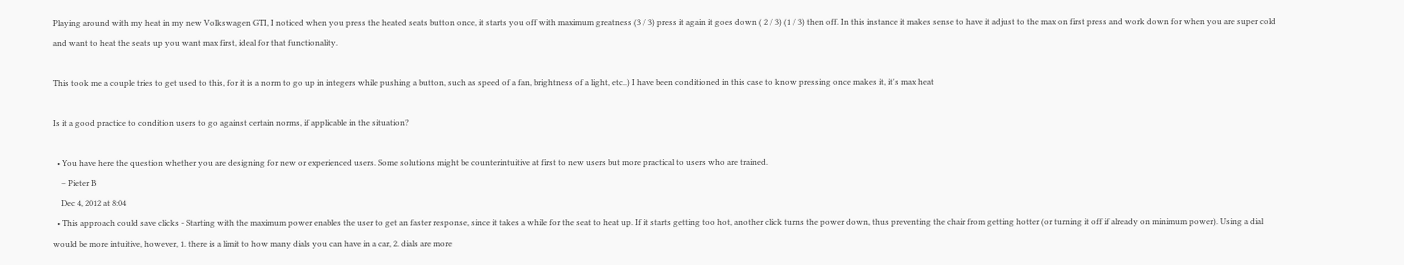Playing around with my heat in my new Volkswagen GTI, I noticed when you press the heated seats button once, it starts you off with maximum greatness (3 / 3) press it again it goes down ( 2 / 3) (1 / 3) then off. In this instance it makes sense to have it adjust to the max on first press and work down for when you are super cold and want to heat the seats up you want max first, ideal for that functionality.

This took me a couple tries to get used to this, for it is a norm to go up in integers while pushing a button, such as speed of a fan, brightness of a light, etc..) I have been conditioned in this case to know pressing once makes it, it's max heat

Is it a good practice to condition users to go against certain norms, if applicable in the situation?

  • You have here the question whether you are designing for new or experienced users. Some solutions might be counterintuitive at first to new users but more practical to users who are trained.
    – Pieter B
    Dec 4, 2012 at 8:04
  • This approach could save clicks - Starting with the maximum power enables the user to get an faster response, since it takes a while for the seat to heat up. If it starts getting too hot, another click turns the power down, thus preventing the chair from getting hotter (or turning it off if already on minimum power). Using a dial would be more intuitive, however, 1. there is a limit to how many dials you can have in a car, 2. dials are more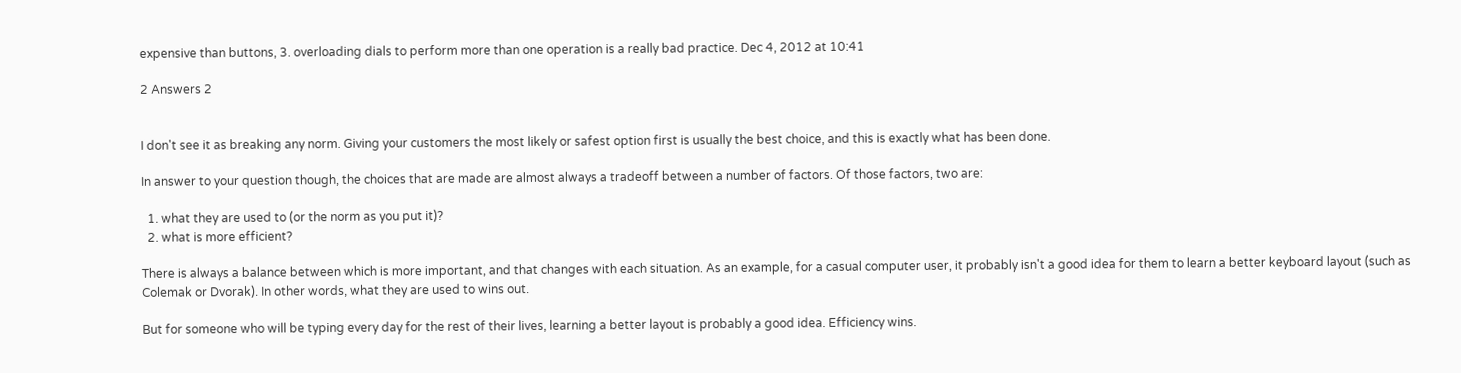expensive than buttons, 3. overloading dials to perform more than one operation is a really bad practice. Dec 4, 2012 at 10:41

2 Answers 2


I don't see it as breaking any norm. Giving your customers the most likely or safest option first is usually the best choice, and this is exactly what has been done.

In answer to your question though, the choices that are made are almost always a tradeoff between a number of factors. Of those factors, two are:

  1. what they are used to (or the norm as you put it)?
  2. what is more efficient?

There is always a balance between which is more important, and that changes with each situation. As an example, for a casual computer user, it probably isn't a good idea for them to learn a better keyboard layout (such as Colemak or Dvorak). In other words, what they are used to wins out.

But for someone who will be typing every day for the rest of their lives, learning a better layout is probably a good idea. Efficiency wins.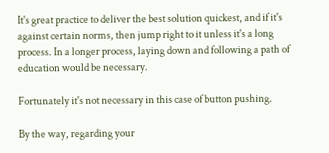It's great practice to deliver the best solution quickest, and if it's against certain norms, then jump right to it unless it's a long process. In a longer process, laying down and following a path of education would be necessary.

Fortunately it's not necessary in this case of button pushing.

By the way, regarding your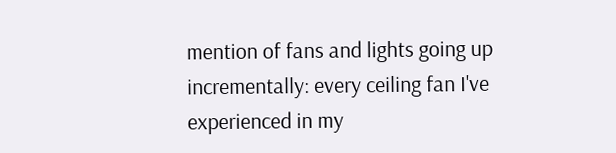mention of fans and lights going up incrementally: every ceiling fan I've experienced in my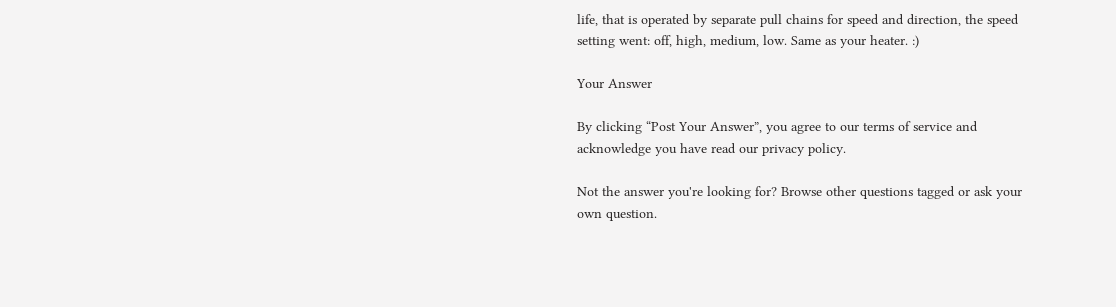life, that is operated by separate pull chains for speed and direction, the speed setting went: off, high, medium, low. Same as your heater. :)

Your Answer

By clicking “Post Your Answer”, you agree to our terms of service and acknowledge you have read our privacy policy.

Not the answer you're looking for? Browse other questions tagged or ask your own question.